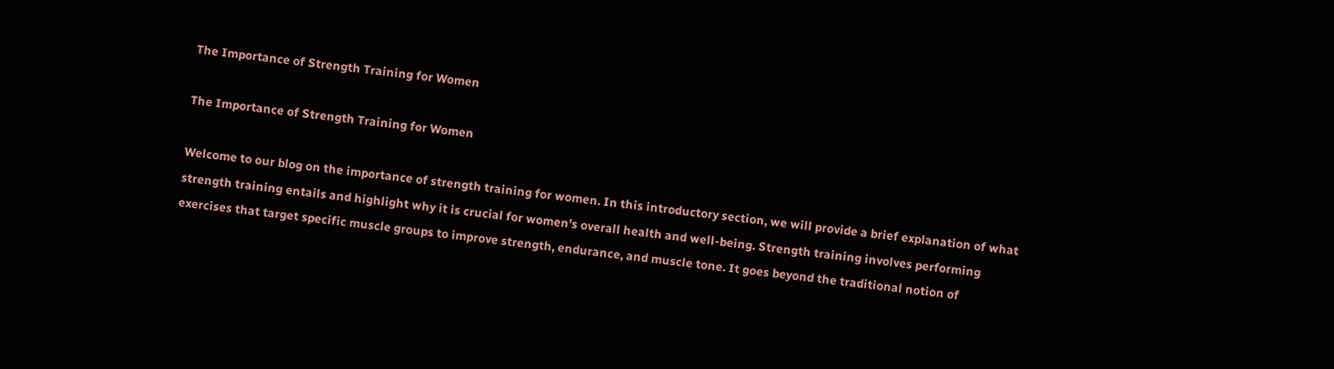The Importance of Strength Training for Women

The Importance of Strength Training for Women

Welcome to our blog on the importance of strength training for women. In this introductory section, we will provide a brief explanation of what strength training entails and highlight why it is crucial for women's overall health and well-being. Strength training involves performing exercises that target specific muscle groups to improve strength, endurance, and muscle tone. It goes beyond the traditional notion of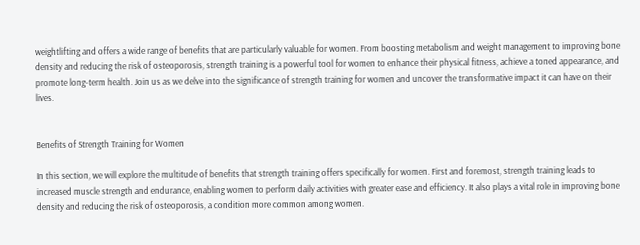weightlifting and offers a wide range of benefits that are particularly valuable for women. From boosting metabolism and weight management to improving bone density and reducing the risk of osteoporosis, strength training is a powerful tool for women to enhance their physical fitness, achieve a toned appearance, and promote long-term health. Join us as we delve into the significance of strength training for women and uncover the transformative impact it can have on their lives.


Benefits of Strength Training for Women

In this section, we will explore the multitude of benefits that strength training offers specifically for women. First and foremost, strength training leads to increased muscle strength and endurance, enabling women to perform daily activities with greater ease and efficiency. It also plays a vital role in improving bone density and reducing the risk of osteoporosis, a condition more common among women.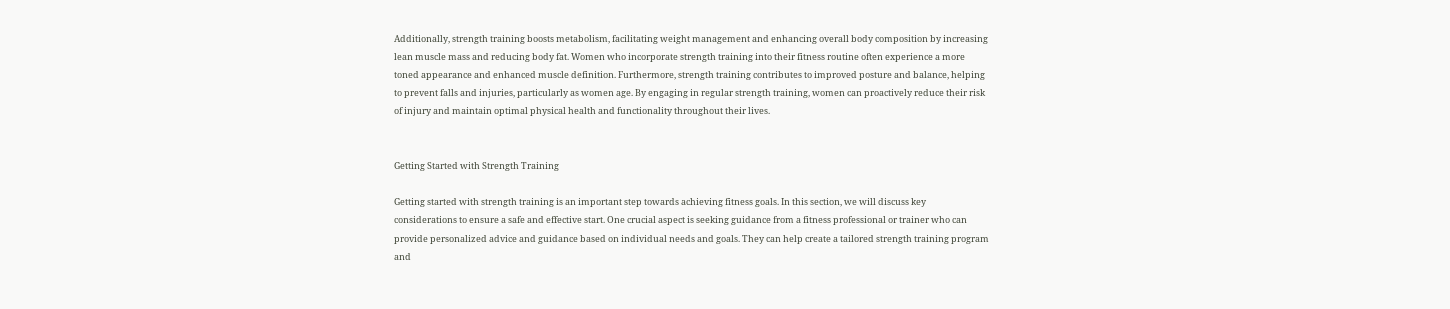Additionally, strength training boosts metabolism, facilitating weight management and enhancing overall body composition by increasing lean muscle mass and reducing body fat. Women who incorporate strength training into their fitness routine often experience a more toned appearance and enhanced muscle definition. Furthermore, strength training contributes to improved posture and balance, helping to prevent falls and injuries, particularly as women age. By engaging in regular strength training, women can proactively reduce their risk of injury and maintain optimal physical health and functionality throughout their lives.


Getting Started with Strength Training

Getting started with strength training is an important step towards achieving fitness goals. In this section, we will discuss key considerations to ensure a safe and effective start. One crucial aspect is seeking guidance from a fitness professional or trainer who can provide personalized advice and guidance based on individual needs and goals. They can help create a tailored strength training program and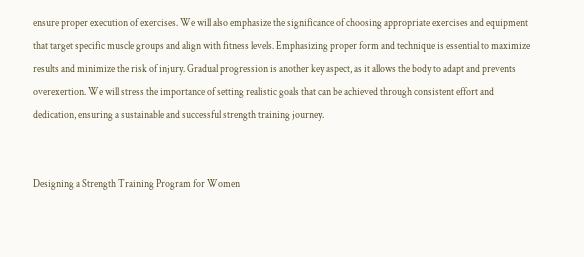ensure proper execution of exercises. We will also emphasize the significance of choosing appropriate exercises and equipment that target specific muscle groups and align with fitness levels. Emphasizing proper form and technique is essential to maximize results and minimize the risk of injury. Gradual progression is another key aspect, as it allows the body to adapt and prevents overexertion. We will stress the importance of setting realistic goals that can be achieved through consistent effort and dedication, ensuring a sustainable and successful strength training journey.


Designing a Strength Training Program for Women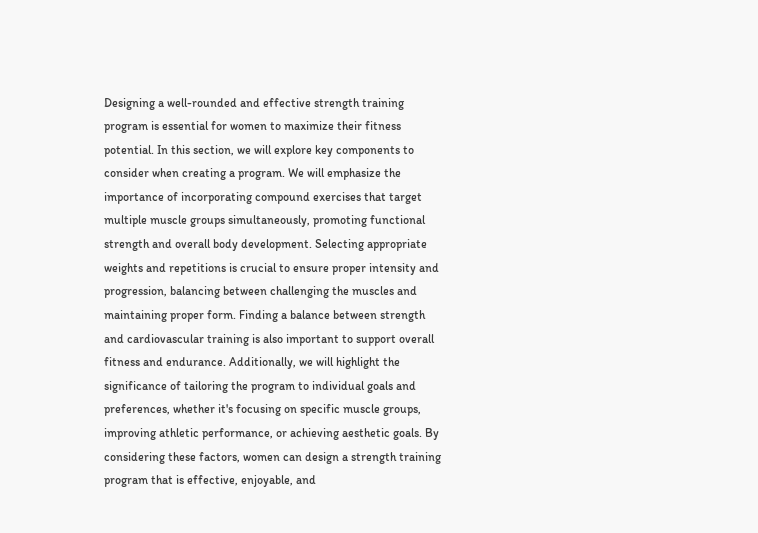Designing a well-rounded and effective strength training program is essential for women to maximize their fitness potential. In this section, we will explore key components to consider when creating a program. We will emphasize the importance of incorporating compound exercises that target multiple muscle groups simultaneously, promoting functional strength and overall body development. Selecting appropriate weights and repetitions is crucial to ensure proper intensity and progression, balancing between challenging the muscles and maintaining proper form. Finding a balance between strength and cardiovascular training is also important to support overall fitness and endurance. Additionally, we will highlight the significance of tailoring the program to individual goals and preferences, whether it's focusing on specific muscle groups, improving athletic performance, or achieving aesthetic goals. By considering these factors, women can design a strength training program that is effective, enjoyable, and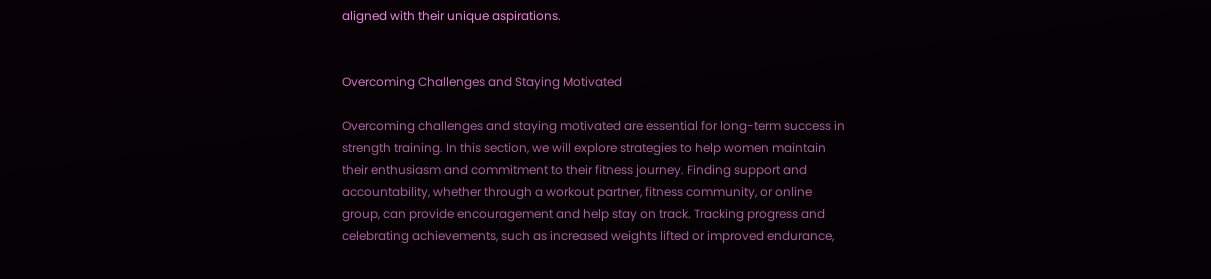aligned with their unique aspirations.


Overcoming Challenges and Staying Motivated

Overcoming challenges and staying motivated are essential for long-term success in strength training. In this section, we will explore strategies to help women maintain their enthusiasm and commitment to their fitness journey. Finding support and accountability, whether through a workout partner, fitness community, or online group, can provide encouragement and help stay on track. Tracking progress and celebrating achievements, such as increased weights lifted or improved endurance,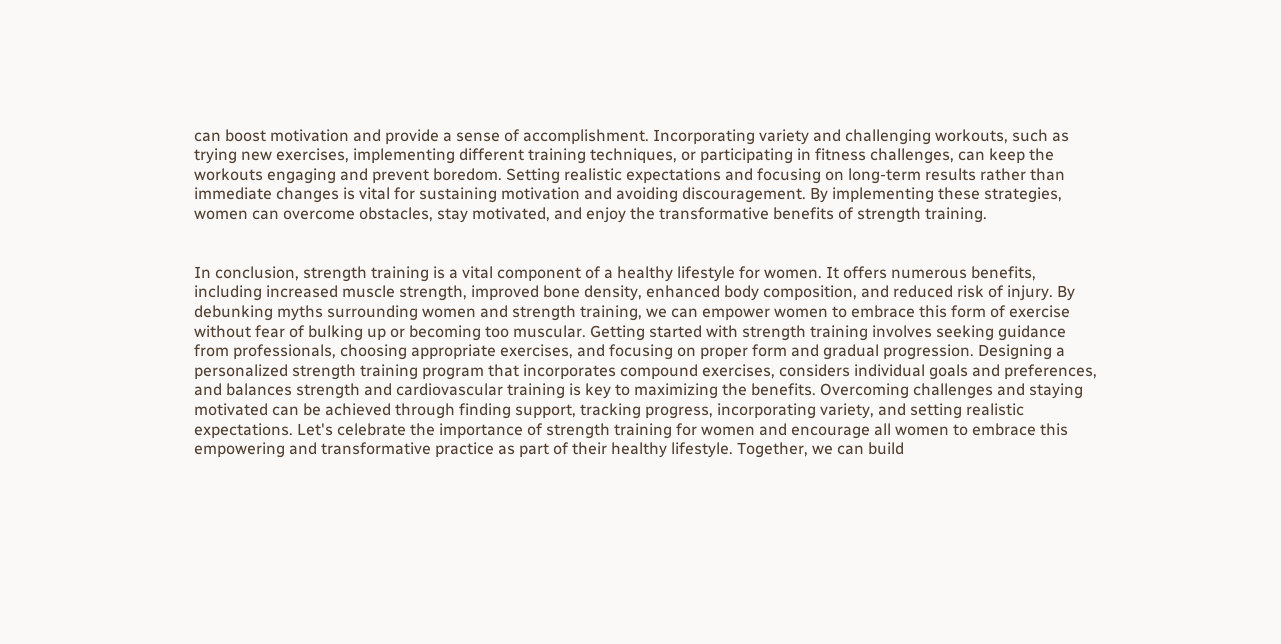can boost motivation and provide a sense of accomplishment. Incorporating variety and challenging workouts, such as trying new exercises, implementing different training techniques, or participating in fitness challenges, can keep the workouts engaging and prevent boredom. Setting realistic expectations and focusing on long-term results rather than immediate changes is vital for sustaining motivation and avoiding discouragement. By implementing these strategies, women can overcome obstacles, stay motivated, and enjoy the transformative benefits of strength training.


In conclusion, strength training is a vital component of a healthy lifestyle for women. It offers numerous benefits, including increased muscle strength, improved bone density, enhanced body composition, and reduced risk of injury. By debunking myths surrounding women and strength training, we can empower women to embrace this form of exercise without fear of bulking up or becoming too muscular. Getting started with strength training involves seeking guidance from professionals, choosing appropriate exercises, and focusing on proper form and gradual progression. Designing a personalized strength training program that incorporates compound exercises, considers individual goals and preferences, and balances strength and cardiovascular training is key to maximizing the benefits. Overcoming challenges and staying motivated can be achieved through finding support, tracking progress, incorporating variety, and setting realistic expectations. Let's celebrate the importance of strength training for women and encourage all women to embrace this empowering and transformative practice as part of their healthy lifestyle. Together, we can build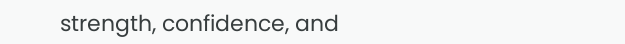strength, confidence, and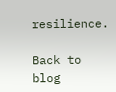resilience.

Back to blog